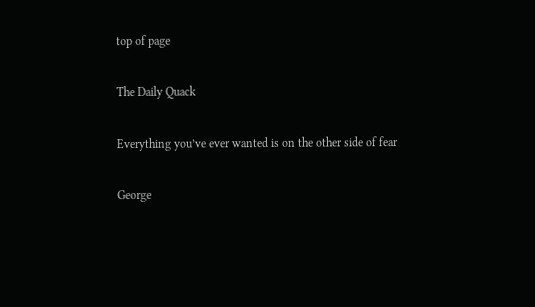top of page

The Daily Quack

Everything you’ve ever wanted is on the other side of fear

George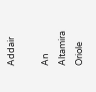Addair

An Altamira Oriole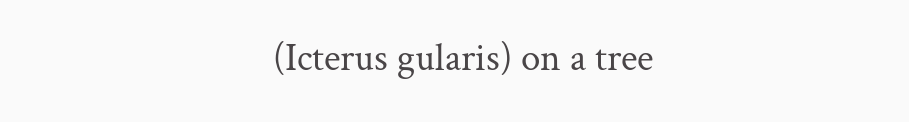(Icterus gularis) on a tree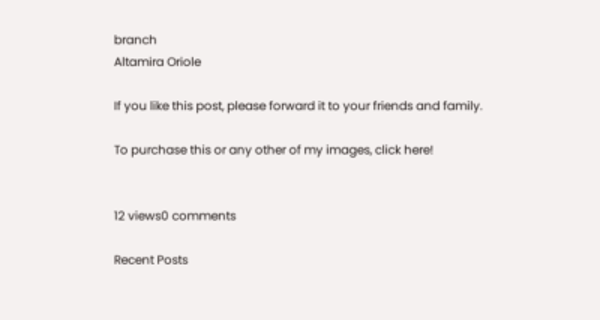branch
Altamira Oriole

If you like this post, please forward it to your friends and family.

To purchase this or any other of my images, click here!


12 views0 comments

Recent Posts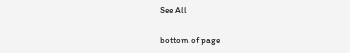See All


bottom of page